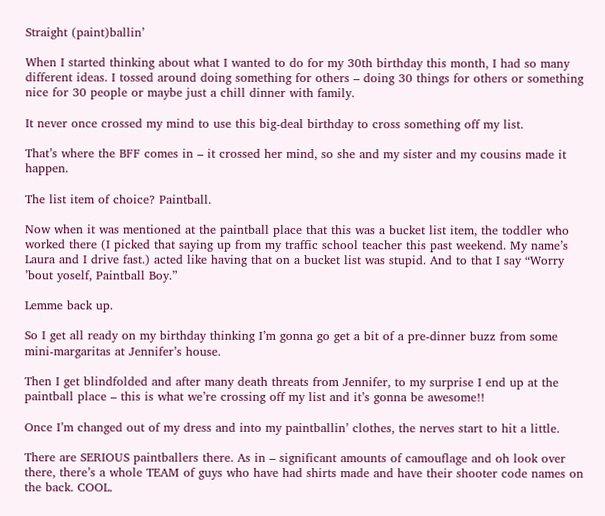Straight (paint)ballin’

When I started thinking about what I wanted to do for my 30th birthday this month, I had so many different ideas. I tossed around doing something for others – doing 30 things for others or something nice for 30 people or maybe just a chill dinner with family.

It never once crossed my mind to use this big-deal birthday to cross something off my list.

That’s where the BFF comes in – it crossed her mind, so she and my sister and my cousins made it happen.

The list item of choice? Paintball.

Now when it was mentioned at the paintball place that this was a bucket list item, the toddler who worked there (I picked that saying up from my traffic school teacher this past weekend. My name’s Laura and I drive fast.) acted like having that on a bucket list was stupid. And to that I say “Worry ’bout yoself, Paintball Boy.”

Lemme back up.

So I get all ready on my birthday thinking I’m gonna go get a bit of a pre-dinner buzz from some mini-margaritas at Jennifer’s house.

Then I get blindfolded and after many death threats from Jennifer, to my surprise I end up at the paintball place – this is what we’re crossing off my list and it’s gonna be awesome!!

Once I’m changed out of my dress and into my paintballin’ clothes, the nerves start to hit a little.

There are SERIOUS paintballers there. As in – significant amounts of camouflage and oh look over there, there’s a whole TEAM of guys who have had shirts made and have their shooter code names on the back. COOL.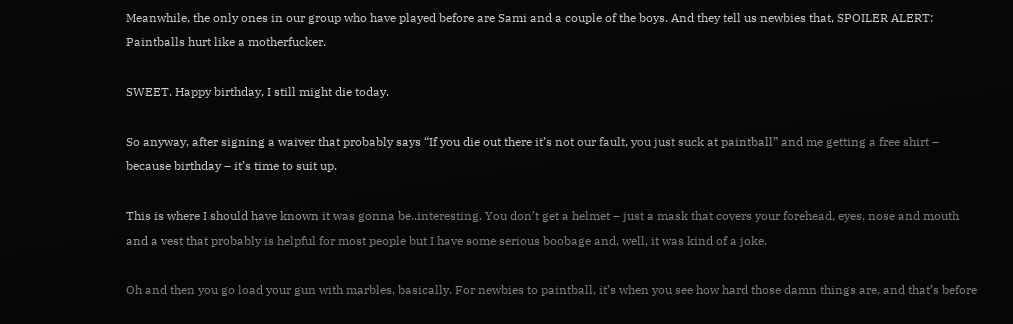Meanwhile, the only ones in our group who have played before are Sami and a couple of the boys. And they tell us newbies that, SPOILER ALERT: Paintballs hurt like a motherfucker.

SWEET. Happy birthday, I still might die today.

So anyway, after signing a waiver that probably says “If you die out there it’s not our fault, you just suck at paintball” and me getting a free shirt – because birthday – it’s time to suit up.

This is where I should have known it was gonna be..interesting. You don’t get a helmet – just a mask that covers your forehead, eyes, nose and mouth and a vest that probably is helpful for most people but I have some serious boobage and, well, it was kind of a joke.

Oh and then you go load your gun with marbles, basically. For newbies to paintball, it’s when you see how hard those damn things are, and that’s before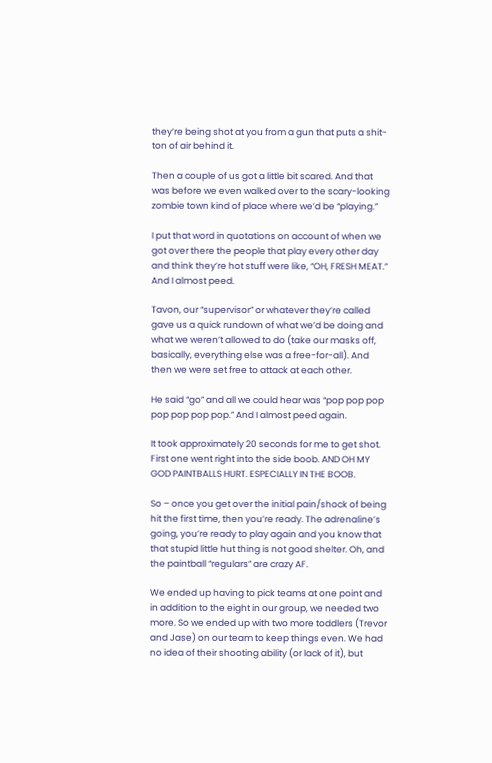they’re being shot at you from a gun that puts a shit-ton of air behind it.

Then a couple of us got a little bit scared. And that was before we even walked over to the scary-looking zombie town kind of place where we’d be “playing.”

I put that word in quotations on account of when we got over there the people that play every other day and think they’re hot stuff were like, “OH, FRESH MEAT.” And I almost peed.

Tavon, our “supervisor” or whatever they’re called gave us a quick rundown of what we’d be doing and what we weren’t allowed to do (take our masks off, basically, everything else was a free-for-all). And then we were set free to attack at each other.

He said “go” and all we could hear was “pop pop pop pop pop pop pop.” And I almost peed again.

It took approximately 20 seconds for me to get shot. First one went right into the side boob. AND OH MY GOD PAINTBALLS HURT. ESPECIALLY IN THE BOOB.

So – once you get over the initial pain/shock of being hit the first time, then you’re ready. The adrenaline’s going, you’re ready to play again and you know that that stupid little hut thing is not good shelter. Oh, and the paintball “regulars” are crazy AF.

We ended up having to pick teams at one point and in addition to the eight in our group, we needed two more. So we ended up with two more toddlers (Trevor and Jase) on our team to keep things even. We had no idea of their shooting ability (or lack of it), but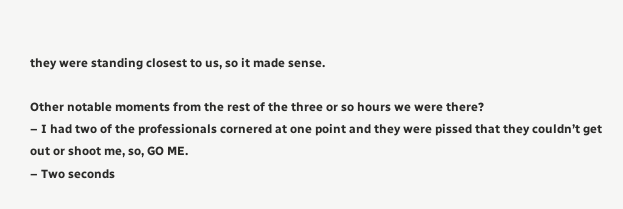they were standing closest to us, so it made sense.

Other notable moments from the rest of the three or so hours we were there?
– I had two of the professionals cornered at one point and they were pissed that they couldn’t get out or shoot me, so, GO ME.
– Two seconds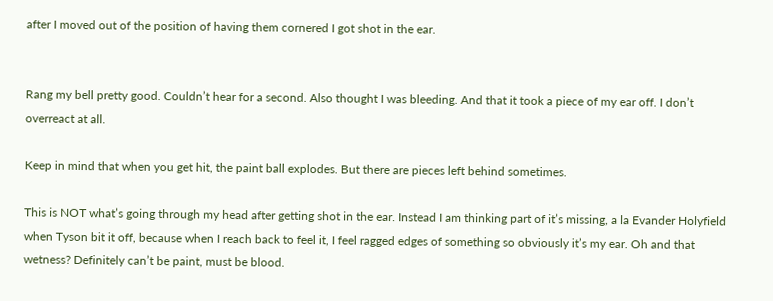after I moved out of the position of having them cornered I got shot in the ear.


Rang my bell pretty good. Couldn’t hear for a second. Also thought I was bleeding. And that it took a piece of my ear off. I don’t overreact at all.

Keep in mind that when you get hit, the paint ball explodes. But there are pieces left behind sometimes.

This is NOT what’s going through my head after getting shot in the ear. Instead I am thinking part of it’s missing, a la Evander Holyfield when Tyson bit it off, because when I reach back to feel it, I feel ragged edges of something so obviously it’s my ear. Oh and that wetness? Definitely can’t be paint, must be blood.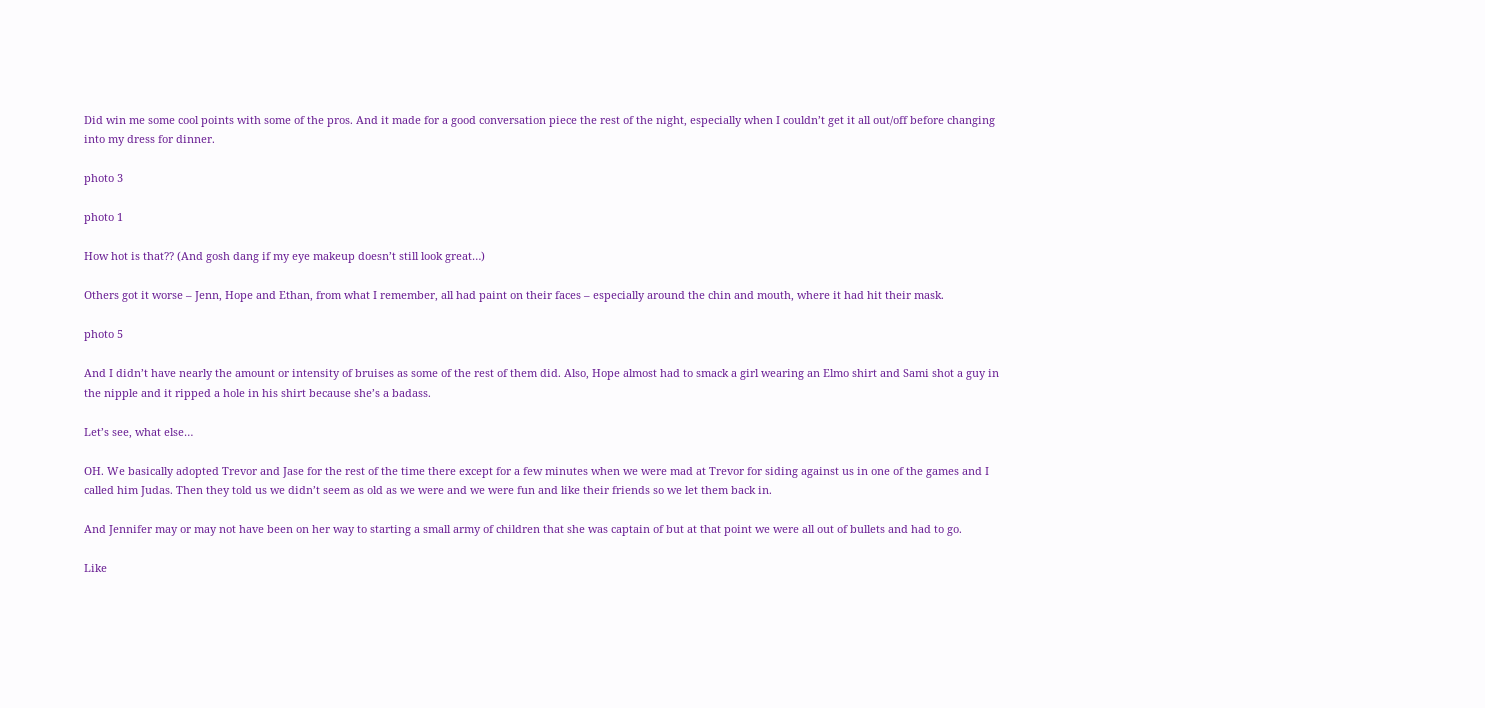Did win me some cool points with some of the pros. And it made for a good conversation piece the rest of the night, especially when I couldn’t get it all out/off before changing into my dress for dinner.

photo 3

photo 1

How hot is that?? (And gosh dang if my eye makeup doesn’t still look great…)

Others got it worse – Jenn, Hope and Ethan, from what I remember, all had paint on their faces – especially around the chin and mouth, where it had hit their mask.

photo 5

And I didn’t have nearly the amount or intensity of bruises as some of the rest of them did. Also, Hope almost had to smack a girl wearing an Elmo shirt and Sami shot a guy in the nipple and it ripped a hole in his shirt because she’s a badass.

Let’s see, what else…

OH. We basically adopted Trevor and Jase for the rest of the time there except for a few minutes when we were mad at Trevor for siding against us in one of the games and I called him Judas. Then they told us we didn’t seem as old as we were and we were fun and like their friends so we let them back in.

And Jennifer may or may not have been on her way to starting a small army of children that she was captain of but at that point we were all out of bullets and had to go.

Like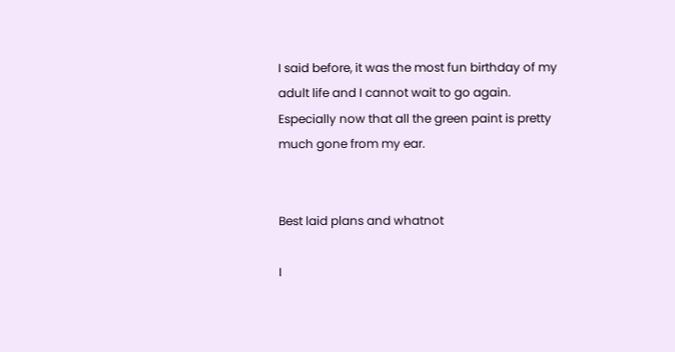I said before, it was the most fun birthday of my adult life and I cannot wait to go again. Especially now that all the green paint is pretty much gone from my ear.


Best laid plans and whatnot

I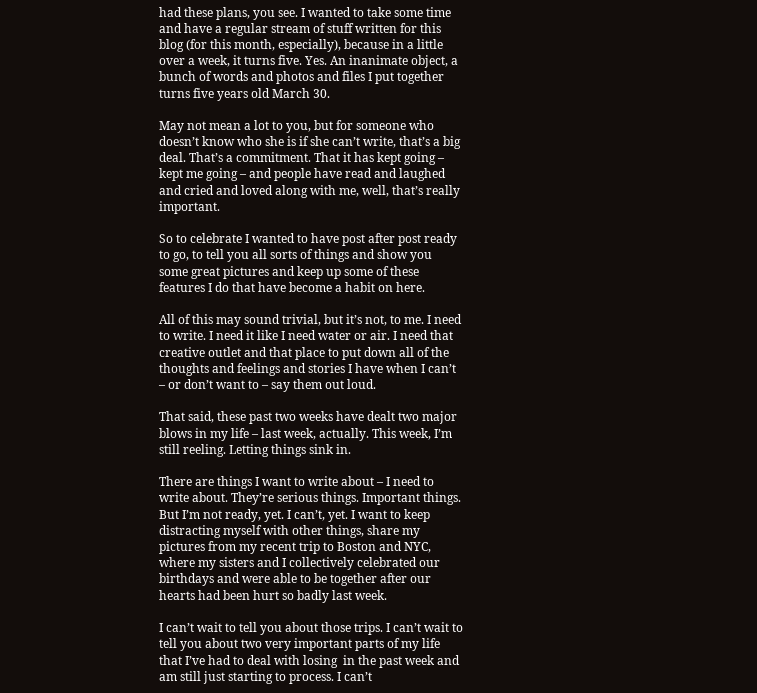had these plans, you see. I wanted to take some time and have a regular stream of stuff written for this blog (for this month, especially), because in a little over a week, it turns five. Yes. An inanimate object, a bunch of words and photos and files I put together turns five years old March 30.

May not mean a lot to you, but for someone who doesn’t know who she is if she can’t write, that’s a big deal. That’s a commitment. That it has kept going – kept me going – and people have read and laughed and cried and loved along with me, well, that’s really important.

So to celebrate I wanted to have post after post ready to go, to tell you all sorts of things and show you some great pictures and keep up some of these features I do that have become a habit on here.

All of this may sound trivial, but it’s not, to me. I need to write. I need it like I need water or air. I need that creative outlet and that place to put down all of the thoughts and feelings and stories I have when I can’t – or don’t want to – say them out loud.

That said, these past two weeks have dealt two major blows in my life – last week, actually. This week, I’m still reeling. Letting things sink in.

There are things I want to write about – I need to write about. They’re serious things. Important things. But I’m not ready, yet. I can’t, yet. I want to keep distracting myself with other things, share my pictures from my recent trip to Boston and NYC, where my sisters and I collectively celebrated our birthdays and were able to be together after our hearts had been hurt so badly last week.

I can’t wait to tell you about those trips. I can’t wait to tell you about two very important parts of my life that I’ve had to deal with losing  in the past week and am still just starting to process. I can’t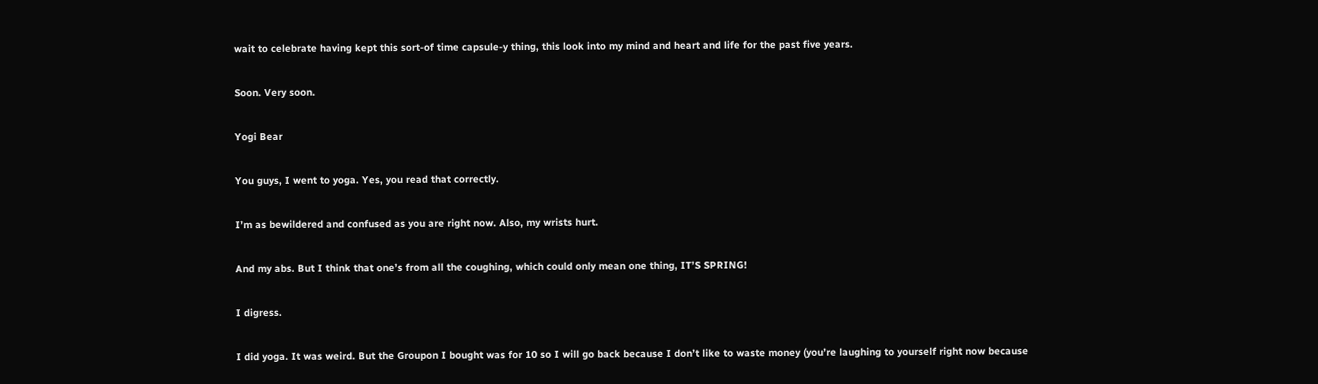wait to celebrate having kept this sort-of time capsule-y thing, this look into my mind and heart and life for the past five years.

Soon. Very soon.

Yogi Bear

You guys, I went to yoga. Yes, you read that correctly.

I’m as bewildered and confused as you are right now. Also, my wrists hurt.

And my abs. But I think that one’s from all the coughing, which could only mean one thing, IT’S SPRING!

I digress.

I did yoga. It was weird. But the Groupon I bought was for 10 so I will go back because I don’t like to waste money (you’re laughing to yourself right now because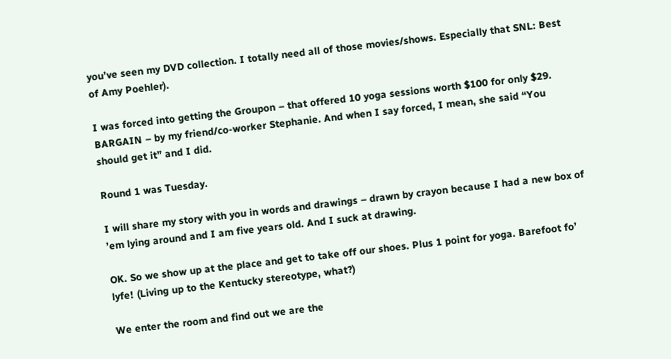you’ve seen my DVD collection. I totally need all of those movies/shows. Especially that SNL: Best of Amy Poehler).

I was forced into getting the Groupon – that offered 10 yoga sessions worth $100 for only $29. BARGAIN – by my friend/co-worker Stephanie. And when I say forced, I mean, she said “You should get it” and I did.

Round 1 was Tuesday.

I will share my story with you in words and drawings – drawn by crayon because I had a new box of ’em lying around and I am five years old. And I suck at drawing.

OK. So we show up at the place and get to take off our shoes. Plus 1 point for yoga. Barefoot fo’ lyfe! (Living up to the Kentucky stereotype, what?)

We enter the room and find out we are the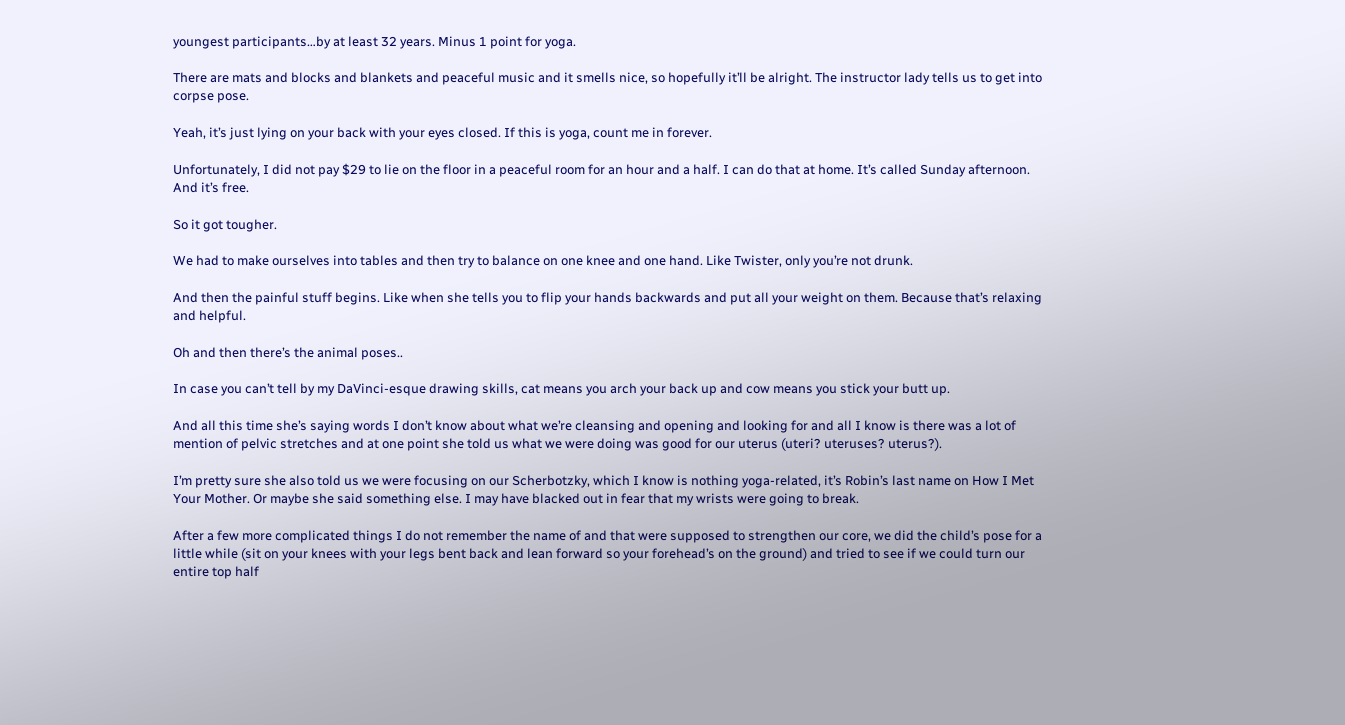youngest participants…by at least 32 years. Minus 1 point for yoga.

There are mats and blocks and blankets and peaceful music and it smells nice, so hopefully it’ll be alright. The instructor lady tells us to get into corpse pose.

Yeah, it’s just lying on your back with your eyes closed. If this is yoga, count me in forever.

Unfortunately, I did not pay $29 to lie on the floor in a peaceful room for an hour and a half. I can do that at home. It’s called Sunday afternoon. And it’s free.

So it got tougher.

We had to make ourselves into tables and then try to balance on one knee and one hand. Like Twister, only you’re not drunk.

And then the painful stuff begins. Like when she tells you to flip your hands backwards and put all your weight on them. Because that’s relaxing and helpful.

Oh and then there’s the animal poses..

In case you can’t tell by my DaVinci-esque drawing skills, cat means you arch your back up and cow means you stick your butt up.

And all this time she’s saying words I don’t know about what we’re cleansing and opening and looking for and all I know is there was a lot of mention of pelvic stretches and at one point she told us what we were doing was good for our uterus (uteri? uteruses? uterus?).

I’m pretty sure she also told us we were focusing on our Scherbotzky, which I know is nothing yoga-related, it’s Robin’s last name on How I Met Your Mother. Or maybe she said something else. I may have blacked out in fear that my wrists were going to break.

After a few more complicated things I do not remember the name of and that were supposed to strengthen our core, we did the child’s pose for a little while (sit on your knees with your legs bent back and lean forward so your forehead’s on the ground) and tried to see if we could turn our entire top half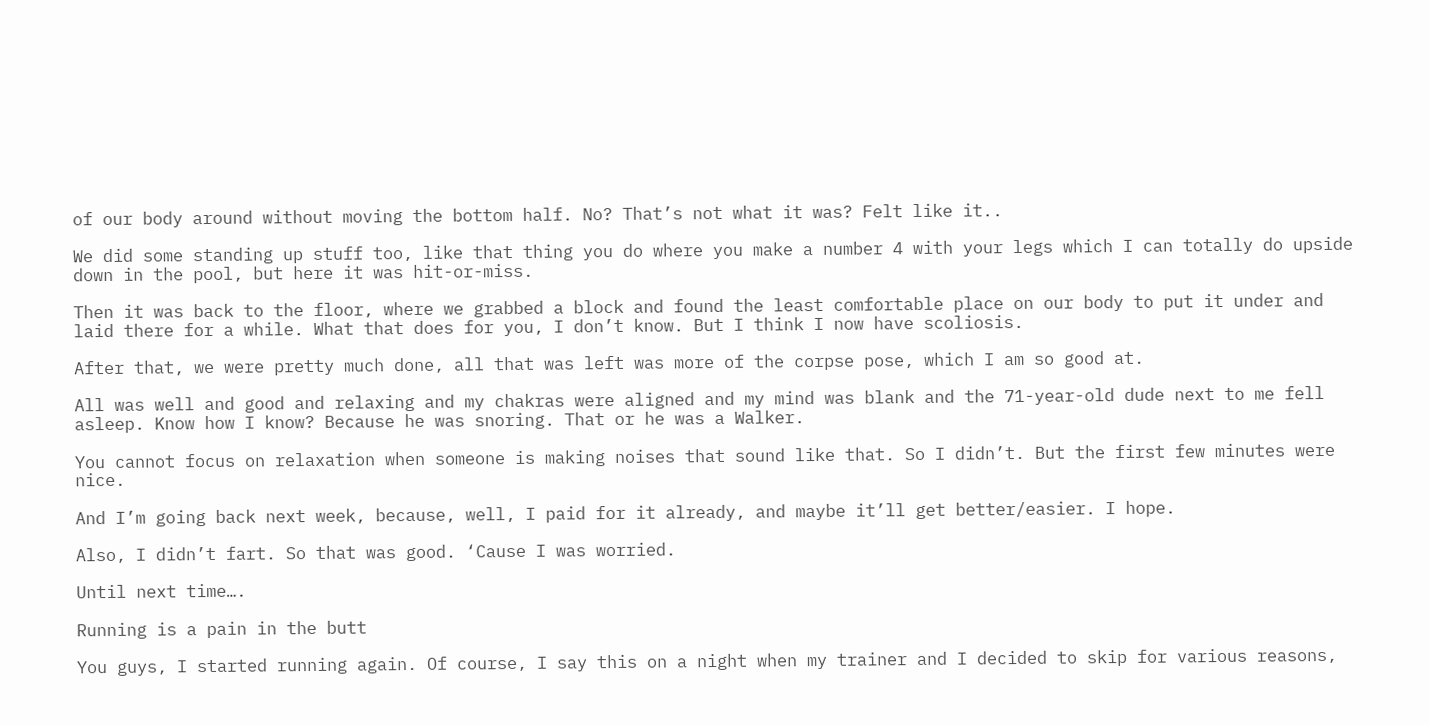of our body around without moving the bottom half. No? That’s not what it was? Felt like it..

We did some standing up stuff too, like that thing you do where you make a number 4 with your legs which I can totally do upside down in the pool, but here it was hit-or-miss.

Then it was back to the floor, where we grabbed a block and found the least comfortable place on our body to put it under and laid there for a while. What that does for you, I don’t know. But I think I now have scoliosis.

After that, we were pretty much done, all that was left was more of the corpse pose, which I am so good at.

All was well and good and relaxing and my chakras were aligned and my mind was blank and the 71-year-old dude next to me fell asleep. Know how I know? Because he was snoring. That or he was a Walker.

You cannot focus on relaxation when someone is making noises that sound like that. So I didn’t. But the first few minutes were nice.

And I’m going back next week, because, well, I paid for it already, and maybe it’ll get better/easier. I hope.

Also, I didn’t fart. So that was good. ‘Cause I was worried.

Until next time….

Running is a pain in the butt

You guys, I started running again. Of course, I say this on a night when my trainer and I decided to skip for various reasons,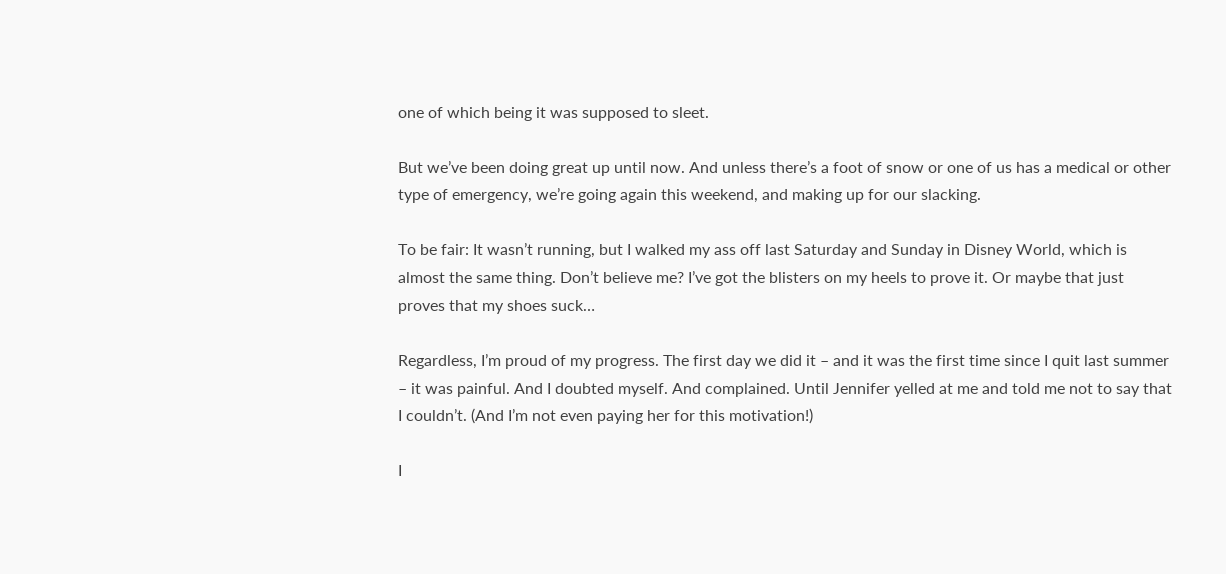one of which being it was supposed to sleet.

But we’ve been doing great up until now. And unless there’s a foot of snow or one of us has a medical or other type of emergency, we’re going again this weekend, and making up for our slacking.

To be fair: It wasn’t running, but I walked my ass off last Saturday and Sunday in Disney World, which is almost the same thing. Don’t believe me? I’ve got the blisters on my heels to prove it. Or maybe that just proves that my shoes suck…

Regardless, I’m proud of my progress. The first day we did it – and it was the first time since I quit last summer – it was painful. And I doubted myself. And complained. Until Jennifer yelled at me and told me not to say that I couldn’t. (And I’m not even paying her for this motivation!)

I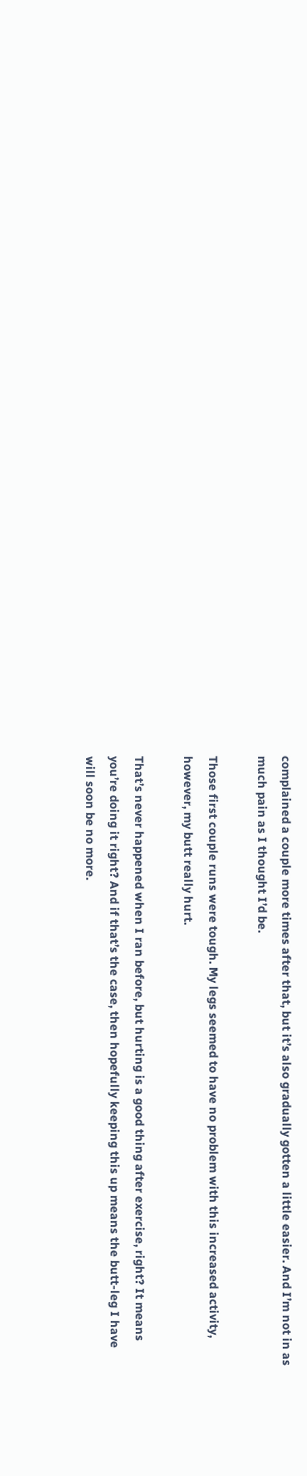complained a couple more times after that, but it’s also gradually gotten a little easier. And I’m not in as much pain as I thought I’d be.

Those first couple runs were tough. My legs seemed to have no problem with this increased activity, however, my butt really hurt.

That’s never happened when I ran before, but hurting is a good thing after exercise, right? It means you’re doing it right? And if that’s the case, then hopefully keeping this up means the butt-leg I have will soon be no more.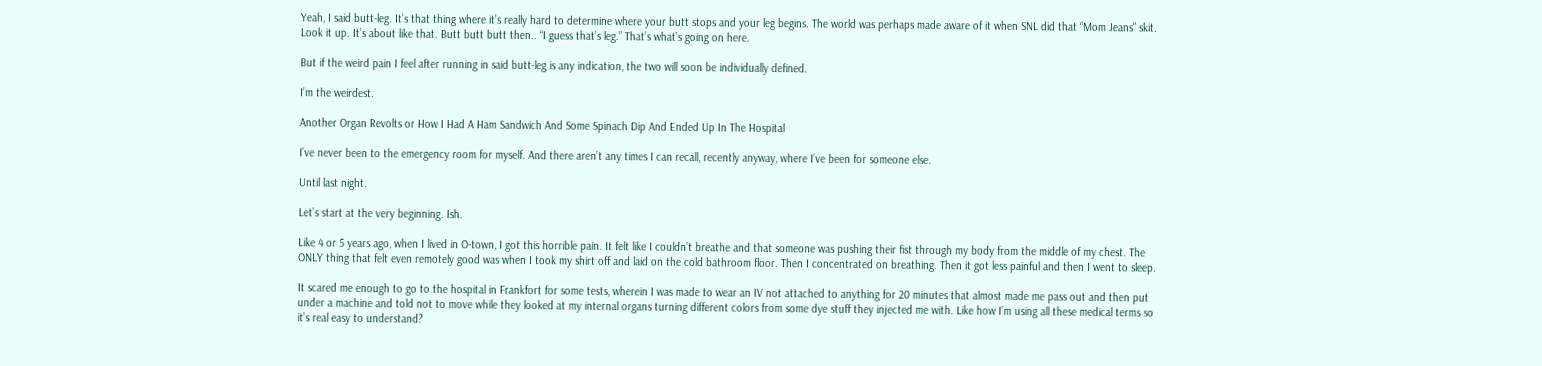Yeah, I said butt-leg. It’s that thing where it’s really hard to determine where your butt stops and your leg begins. The world was perhaps made aware of it when SNL did that “Mom Jeans” skit. Look it up. It’s about like that. Butt butt butt then.. “I guess that’s leg.” That’s what’s going on here.

But if the weird pain I feel after running in said butt-leg is any indication, the two will soon be individually defined.

I’m the weirdest.

Another Organ Revolts or How I Had A Ham Sandwich And Some Spinach Dip And Ended Up In The Hospital

I’ve never been to the emergency room for myself. And there aren’t any times I can recall, recently anyway, where I’ve been for someone else.

Until last night.

Let’s start at the very beginning. Ish.

Like 4 or 5 years ago, when I lived in O-town, I got this horrible pain. It felt like I couldn’t breathe and that someone was pushing their fist through my body from the middle of my chest. The ONLY thing that felt even remotely good was when I took my shirt off and laid on the cold bathroom floor. Then I concentrated on breathing. Then it got less painful and then I went to sleep.

It scared me enough to go to the hospital in Frankfort for some tests, wherein I was made to wear an IV not attached to anything for 20 minutes that almost made me pass out and then put under a machine and told not to move while they looked at my internal organs turning different colors from some dye stuff they injected me with. Like how I’m using all these medical terms so it’s real easy to understand?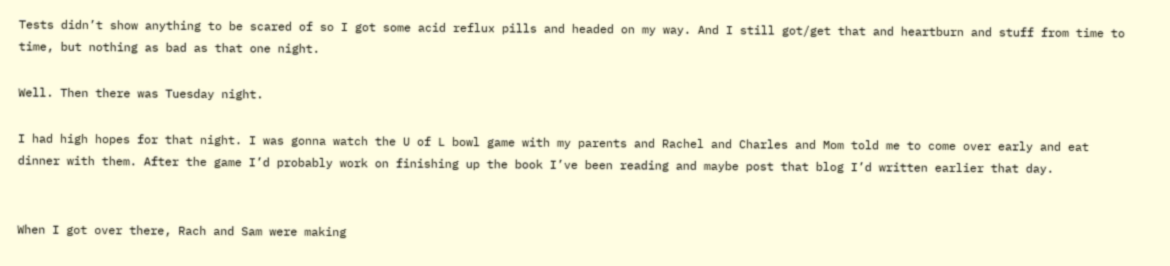Tests didn’t show anything to be scared of so I got some acid reflux pills and headed on my way. And I still got/get that and heartburn and stuff from time to time, but nothing as bad as that one night.

Well. Then there was Tuesday night.

I had high hopes for that night. I was gonna watch the U of L bowl game with my parents and Rachel and Charles and Mom told me to come over early and eat dinner with them. After the game I’d probably work on finishing up the book I’ve been reading and maybe post that blog I’d written earlier that day.


When I got over there, Rach and Sam were making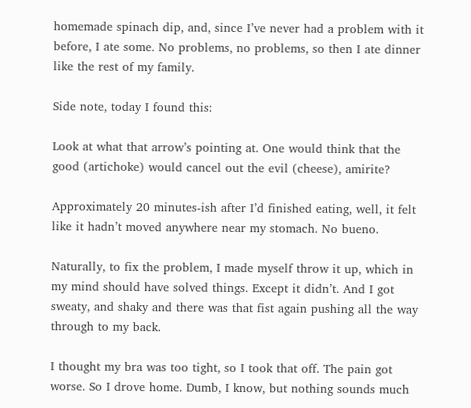homemade spinach dip, and, since I’ve never had a problem with it before, I ate some. No problems, no problems, so then I ate dinner like the rest of my family.

Side note, today I found this:

Look at what that arrow’s pointing at. One would think that the good (artichoke) would cancel out the evil (cheese), amirite?

Approximately 20 minutes-ish after I’d finished eating, well, it felt like it hadn’t moved anywhere near my stomach. No bueno.

Naturally, to fix the problem, I made myself throw it up, which in my mind should have solved things. Except it didn’t. And I got sweaty, and shaky and there was that fist again pushing all the way through to my back.

I thought my bra was too tight, so I took that off. The pain got worse. So I drove home. Dumb, I know, but nothing sounds much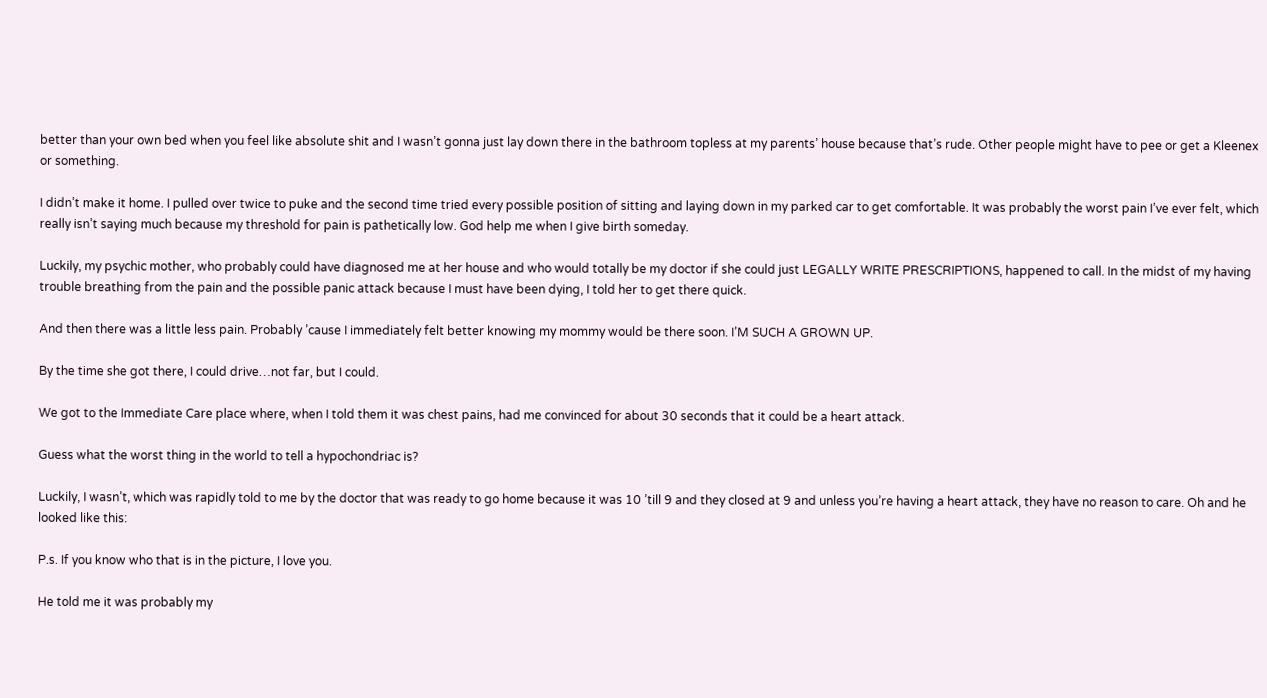better than your own bed when you feel like absolute shit and I wasn’t gonna just lay down there in the bathroom topless at my parents’ house because that’s rude. Other people might have to pee or get a Kleenex or something.

I didn’t make it home. I pulled over twice to puke and the second time tried every possible position of sitting and laying down in my parked car to get comfortable. It was probably the worst pain I’ve ever felt, which really isn’t saying much because my threshold for pain is pathetically low. God help me when I give birth someday.

Luckily, my psychic mother, who probably could have diagnosed me at her house and who would totally be my doctor if she could just LEGALLY WRITE PRESCRIPTIONS, happened to call. In the midst of my having trouble breathing from the pain and the possible panic attack because I must have been dying, I told her to get there quick.

And then there was a little less pain. Probably ’cause I immediately felt better knowing my mommy would be there soon. I’M SUCH A GROWN UP.

By the time she got there, I could drive…not far, but I could.

We got to the Immediate Care place where, when I told them it was chest pains, had me convinced for about 30 seconds that it could be a heart attack.

Guess what the worst thing in the world to tell a hypochondriac is?

Luckily, I wasn’t, which was rapidly told to me by the doctor that was ready to go home because it was 10 ’till 9 and they closed at 9 and unless you’re having a heart attack, they have no reason to care. Oh and he looked like this:

P.s. If you know who that is in the picture, I love you.

He told me it was probably my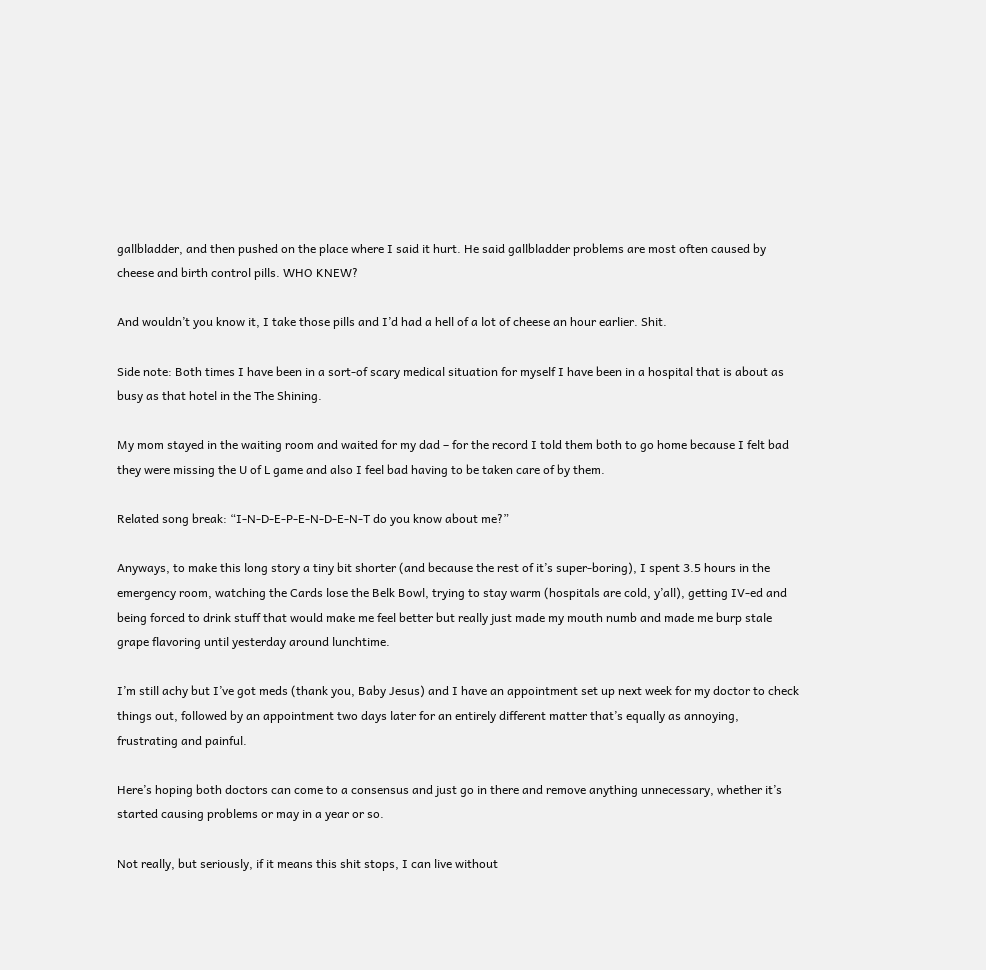gallbladder, and then pushed on the place where I said it hurt. He said gallbladder problems are most often caused by cheese and birth control pills. WHO KNEW?

And wouldn’t you know it, I take those pills and I’d had a hell of a lot of cheese an hour earlier. Shit.

Side note: Both times I have been in a sort-of scary medical situation for myself I have been in a hospital that is about as busy as that hotel in the The Shining.

My mom stayed in the waiting room and waited for my dad – for the record I told them both to go home because I felt bad they were missing the U of L game and also I feel bad having to be taken care of by them.

Related song break: “I-N-D-E-P-E-N-D-E-N-T do you know about me?”

Anyways, to make this long story a tiny bit shorter (and because the rest of it’s super-boring), I spent 3.5 hours in the emergency room, watching the Cards lose the Belk Bowl, trying to stay warm (hospitals are cold, y’all), getting IV-ed and being forced to drink stuff that would make me feel better but really just made my mouth numb and made me burp stale grape flavoring until yesterday around lunchtime.

I’m still achy but I’ve got meds (thank you, Baby Jesus) and I have an appointment set up next week for my doctor to check things out, followed by an appointment two days later for an entirely different matter that’s equally as annoying, frustrating and painful.

Here’s hoping both doctors can come to a consensus and just go in there and remove anything unnecessary, whether it’s started causing problems or may in a year or so.

Not really, but seriously, if it means this shit stops, I can live without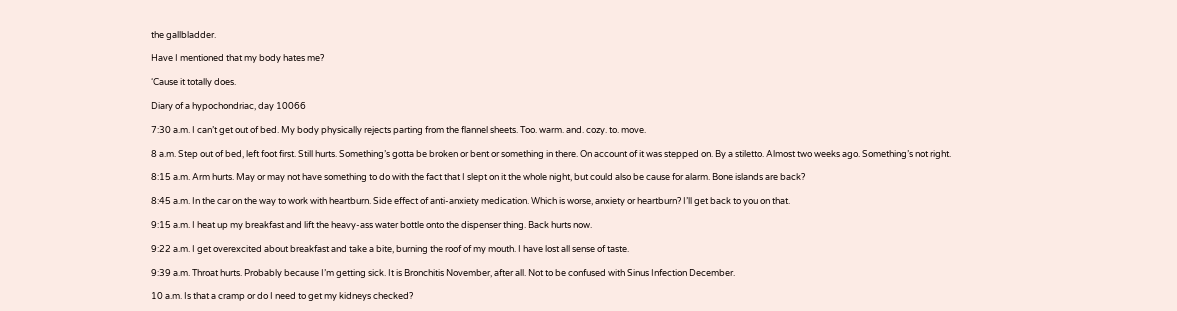the gallbladder.

Have I mentioned that my body hates me?

‘Cause it totally does.

Diary of a hypochondriac, day 10066

7:30 a.m. I can’t get out of bed. My body physically rejects parting from the flannel sheets. Too. warm. and. cozy. to. move.

8 a.m. Step out of bed, left foot first. Still hurts. Something’s gotta be broken or bent or something in there. On account of it was stepped on. By a stiletto. Almost two weeks ago. Something’s not right.

8:15 a.m. Arm hurts. May or may not have something to do with the fact that I slept on it the whole night, but could also be cause for alarm. Bone islands are back?

8:45 a.m. In the car on the way to work with heartburn. Side effect of anti-anxiety medication. Which is worse, anxiety or heartburn? I’ll get back to you on that.

9:15 a.m. I heat up my breakfast and lift the heavy-ass water bottle onto the dispenser thing. Back hurts now.

9:22 a.m. I get overexcited about breakfast and take a bite, burning the roof of my mouth. I have lost all sense of taste.

9:39 a.m. Throat hurts. Probably because I’m getting sick. It is Bronchitis November, after all. Not to be confused with Sinus Infection December.

10 a.m. Is that a cramp or do I need to get my kidneys checked?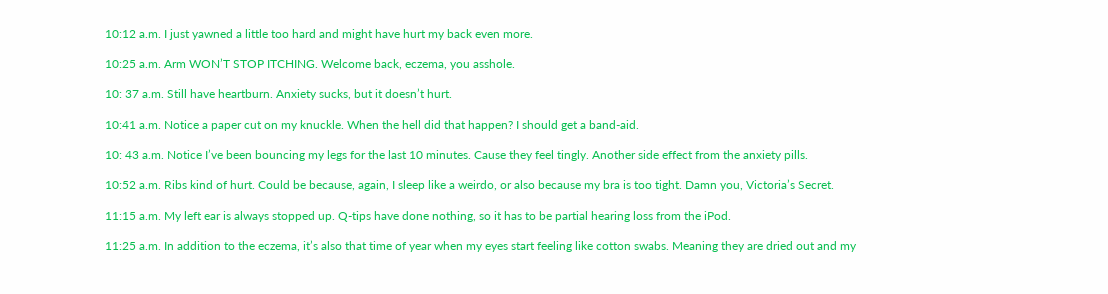10:12 a.m. I just yawned a little too hard and might have hurt my back even more.

10:25 a.m. Arm WON’T STOP ITCHING. Welcome back, eczema, you asshole.

10: 37 a.m. Still have heartburn. Anxiety sucks, but it doesn’t hurt.

10:41 a.m. Notice a paper cut on my knuckle. When the hell did that happen? I should get a band-aid.

10: 43 a.m. Notice I’ve been bouncing my legs for the last 10 minutes. Cause they feel tingly. Another side effect from the anxiety pills.

10:52 a.m. Ribs kind of hurt. Could be because, again, I sleep like a weirdo, or also because my bra is too tight. Damn you, Victoria’s Secret.

11:15 a.m. My left ear is always stopped up. Q-tips have done nothing, so it has to be partial hearing loss from the iPod.

11:25 a.m. In addition to the eczema, it’s also that time of year when my eyes start feeling like cotton swabs. Meaning they are dried out and my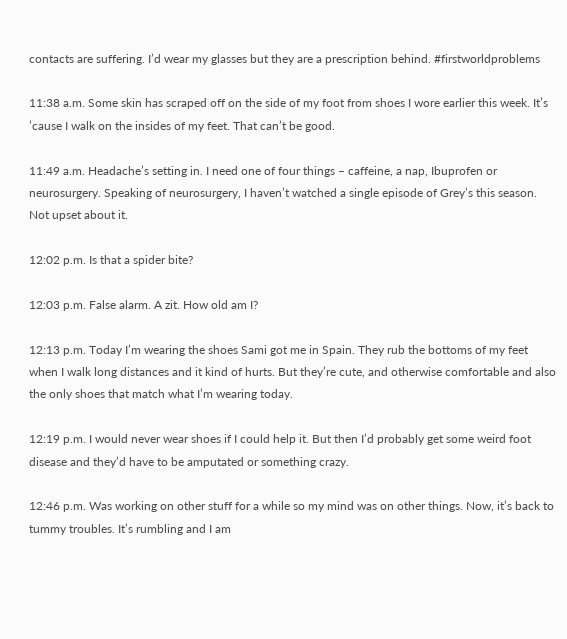contacts are suffering. I’d wear my glasses but they are a prescription behind. #firstworldproblems

11:38 a.m. Some skin has scraped off on the side of my foot from shoes I wore earlier this week. It’s ’cause I walk on the insides of my feet. That can’t be good.

11:49 a.m. Headache’s setting in. I need one of four things – caffeine, a nap, Ibuprofen or neurosurgery. Speaking of neurosurgery, I haven’t watched a single episode of Grey’s this season. Not upset about it.

12:02 p.m. Is that a spider bite?

12:03 p.m. False alarm. A zit. How old am I?

12:13 p.m. Today I’m wearing the shoes Sami got me in Spain. They rub the bottoms of my feet when I walk long distances and it kind of hurts. But they’re cute, and otherwise comfortable and also the only shoes that match what I’m wearing today.

12:19 p.m. I would never wear shoes if I could help it. But then I’d probably get some weird foot disease and they’d have to be amputated or something crazy.

12:46 p.m. Was working on other stuff for a while so my mind was on other things. Now, it’s back to tummy troubles. It’s rumbling and I am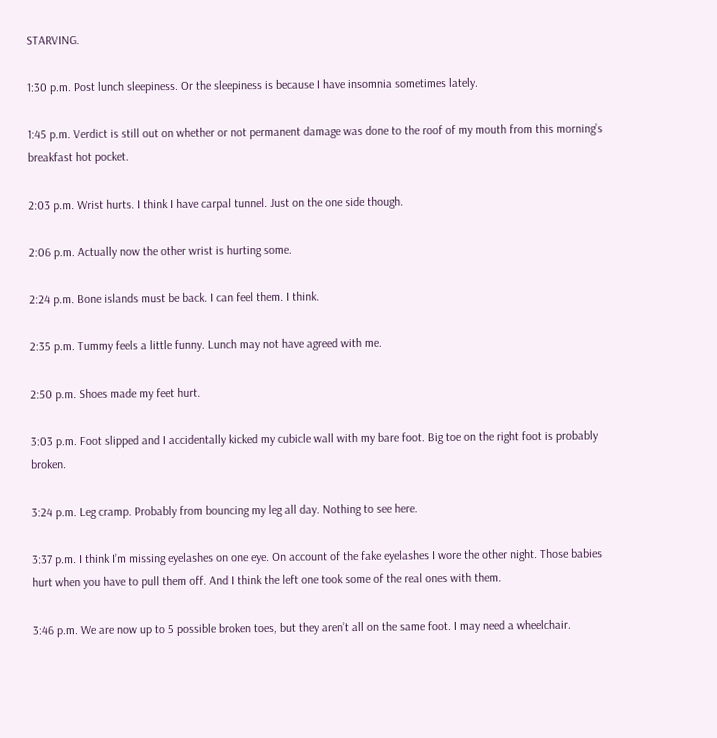STARVING.

1:30 p.m. Post lunch sleepiness. Or the sleepiness is because I have insomnia sometimes lately.

1:45 p.m. Verdict is still out on whether or not permanent damage was done to the roof of my mouth from this morning’s breakfast hot pocket.

2:03 p.m. Wrist hurts. I think I have carpal tunnel. Just on the one side though.

2:06 p.m. Actually now the other wrist is hurting some.

2:24 p.m. Bone islands must be back. I can feel them. I think.

2:35 p.m. Tummy feels a little funny. Lunch may not have agreed with me.

2:50 p.m. Shoes made my feet hurt.

3:03 p.m. Foot slipped and I accidentally kicked my cubicle wall with my bare foot. Big toe on the right foot is probably broken.

3:24 p.m. Leg cramp. Probably from bouncing my leg all day. Nothing to see here.

3:37 p.m. I think I’m missing eyelashes on one eye. On account of the fake eyelashes I wore the other night. Those babies hurt when you have to pull them off. And I think the left one took some of the real ones with them.

3:46 p.m. We are now up to 5 possible broken toes, but they aren’t all on the same foot. I may need a wheelchair.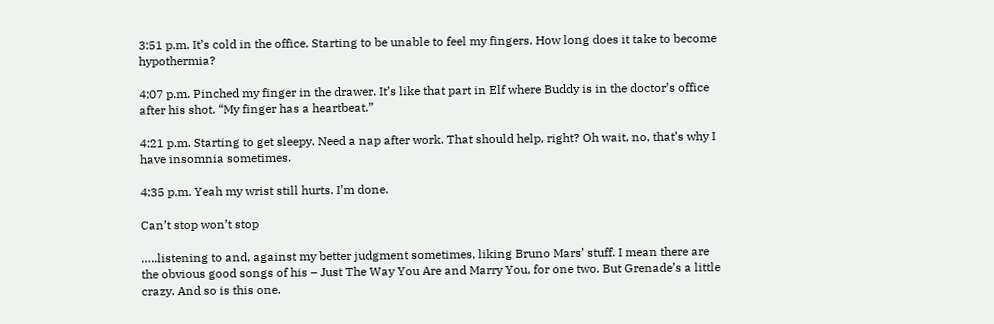3:51 p.m. It’s cold in the office. Starting to be unable to feel my fingers. How long does it take to become hypothermia?

4:07 p.m. Pinched my finger in the drawer. It’s like that part in Elf where Buddy is in the doctor’s office after his shot. “My finger has a heartbeat.”

4:21 p.m. Starting to get sleepy. Need a nap after work. That should help, right? Oh wait, no, that’s why I have insomnia sometimes.

4:35 p.m. Yeah my wrist still hurts. I’m done.

Can’t stop won’t stop

…..listening to and, against my better judgment sometimes, liking Bruno Mars’ stuff. I mean there are the obvious good songs of his – Just The Way You Are and Marry You, for one two. But Grenade’s a little crazy. And so is this one.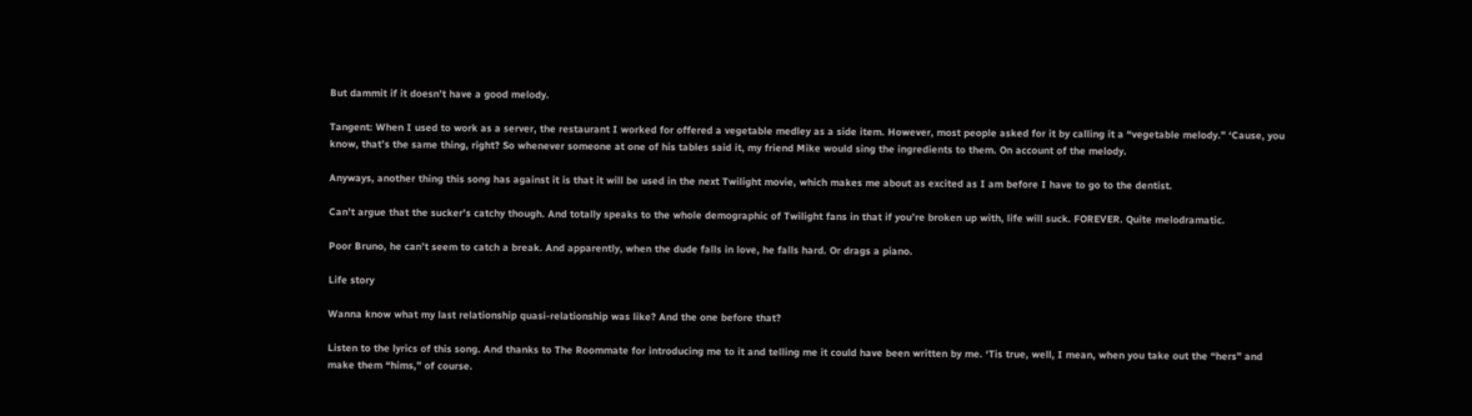But dammit if it doesn’t have a good melody.

Tangent: When I used to work as a server, the restaurant I worked for offered a vegetable medley as a side item. However, most people asked for it by calling it a “vegetable melody.” ‘Cause, you know, that’s the same thing, right? So whenever someone at one of his tables said it, my friend Mike would sing the ingredients to them. On account of the melody.

Anyways, another thing this song has against it is that it will be used in the next Twilight movie, which makes me about as excited as I am before I have to go to the dentist.

Can’t argue that the sucker’s catchy though. And totally speaks to the whole demographic of Twilight fans in that if you’re broken up with, life will suck. FOREVER. Quite melodramatic.

Poor Bruno, he can’t seem to catch a break. And apparently, when the dude falls in love, he falls hard. Or drags a piano.

Life story

Wanna know what my last relationship quasi-relationship was like? And the one before that?

Listen to the lyrics of this song. And thanks to The Roommate for introducing me to it and telling me it could have been written by me. ‘Tis true, well, I mean, when you take out the “hers” and make them “hims,” of course.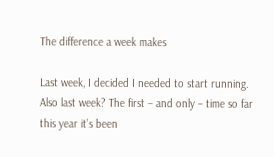The difference a week makes

Last week, I decided I needed to start running. Also last week? The first – and only – time so far this year it’s been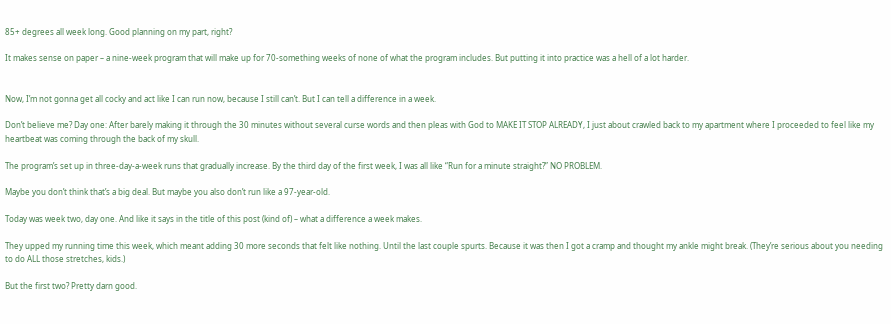85+ degrees all week long. Good planning on my part, right?

It makes sense on paper – a nine-week program that will make up for 70-something weeks of none of what the program includes. But putting it into practice was a hell of a lot harder.


Now, I’m not gonna get all cocky and act like I can run now, because I still can’t. But I can tell a difference in a week.

Don’t believe me? Day one: After barely making it through the 30 minutes without several curse words and then pleas with God to MAKE IT STOP ALREADY, I just about crawled back to my apartment where I proceeded to feel like my heartbeat was coming through the back of my skull.

The program’s set up in three-day-a-week runs that gradually increase. By the third day of the first week, I was all like “Run for a minute straight?” NO PROBLEM.

Maybe you don’t think that’s a big deal. But maybe you also don’t run like a 97-year-old.

Today was week two, day one. And like it says in the title of this post (kind of) – what a difference a week makes.

They upped my running time this week, which meant adding 30 more seconds that felt like nothing. Until the last couple spurts. Because it was then I got a cramp and thought my ankle might break. (They’re serious about you needing to do ALL those stretches, kids.)

But the first two? Pretty darn good.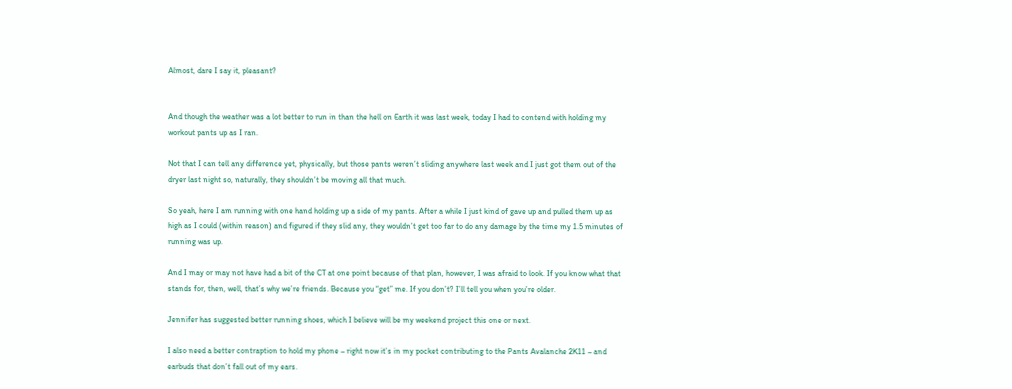Almost, dare I say it, pleasant?


And though the weather was a lot better to run in than the hell on Earth it was last week, today I had to contend with holding my workout pants up as I ran.

Not that I can tell any difference yet, physically, but those pants weren’t sliding anywhere last week and I just got them out of the dryer last night so, naturally, they shouldn’t be moving all that much.

So yeah, here I am running with one hand holding up a side of my pants. After a while I just kind of gave up and pulled them up as high as I could (within reason) and figured if they slid any, they wouldn’t get too far to do any damage by the time my 1.5 minutes of running was up.

And I may or may not have had a bit of the CT at one point because of that plan, however, I was afraid to look. If you know what that stands for, then, well, that’s why we’re friends. Because you “get” me. If you don’t? I’ll tell you when you’re older.

Jennifer has suggested better running shoes, which I believe will be my weekend project this one or next.

I also need a better contraption to hold my phone – right now it’s in my pocket contributing to the Pants Avalanche 2K11 – and earbuds that don’t fall out of my ears.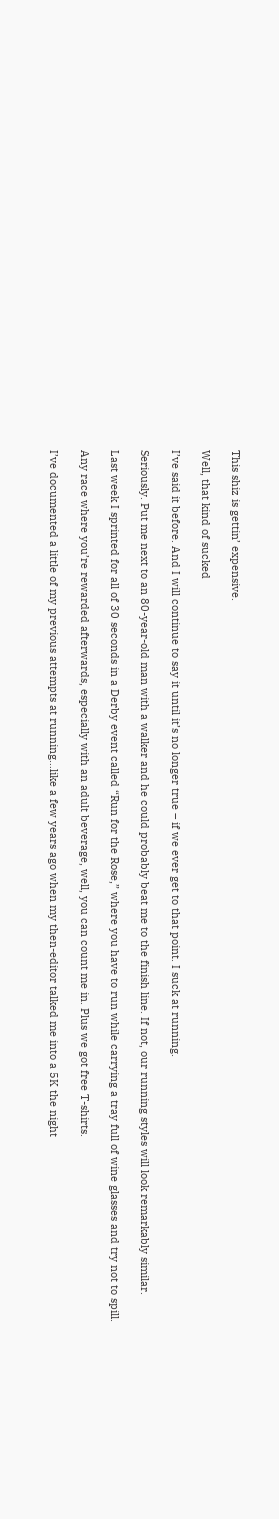This shiz is gettin’ expensive.

Well, that kind of sucked

I’ve said it before. And I will continue to say it until it’s no longer true – if we ever get to that point. I suck at running.

Seriously. Put me next to an 80-year-old man with a walker and he could probably beat me to the finish line. If not, our running styles will look remarkably similar.

Last week I sprinted for all of 30 seconds in a Derby event called “Run for the Rose,” where you have to run while carrying a tray full of wine glasses and try not to spill.

Any race where you’re rewarded afterwards, especially with an adult beverage, well, you can count me in. Plus we got free T-shirts.

I’ve documented a little of my previous attempts at running…like a few years ago when my then-editor talked me into a 5K the night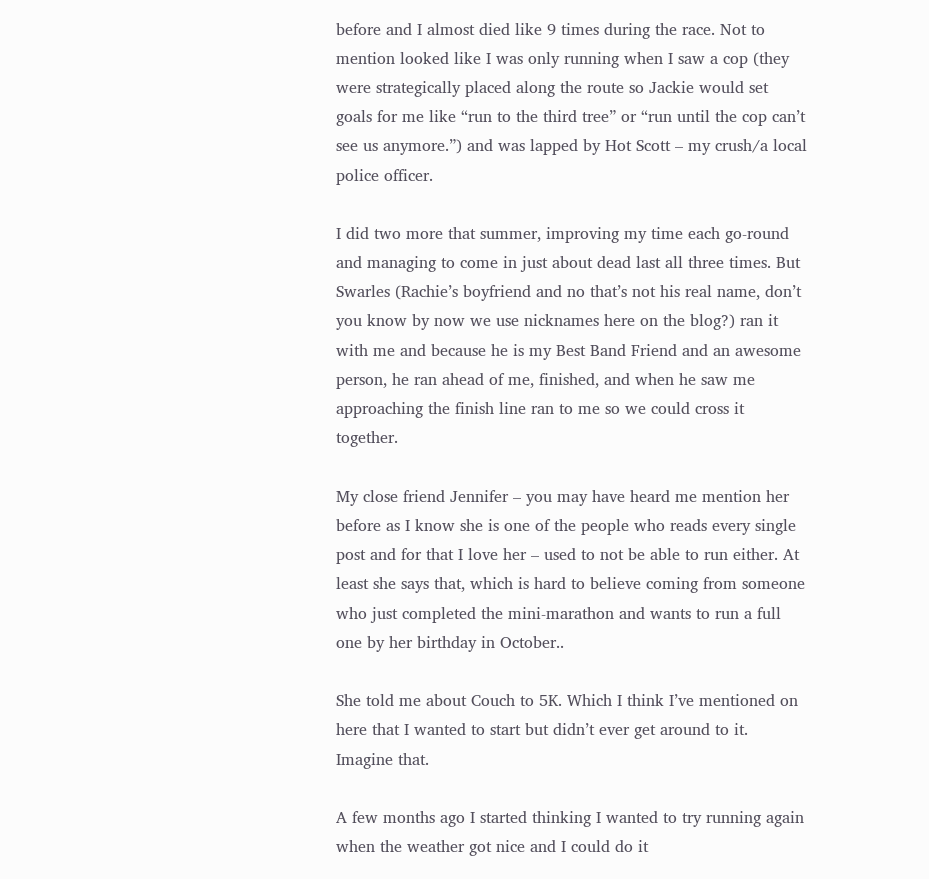before and I almost died like 9 times during the race. Not to mention looked like I was only running when I saw a cop (they were strategically placed along the route so Jackie would set goals for me like “run to the third tree” or “run until the cop can’t see us anymore.”) and was lapped by Hot Scott – my crush/a local police officer.

I did two more that summer, improving my time each go-round and managing to come in just about dead last all three times. But Swarles (Rachie’s boyfriend and no that’s not his real name, don’t you know by now we use nicknames here on the blog?) ran it with me and because he is my Best Band Friend and an awesome person, he ran ahead of me, finished, and when he saw me approaching the finish line ran to me so we could cross it together.

My close friend Jennifer – you may have heard me mention her before as I know she is one of the people who reads every single post and for that I love her – used to not be able to run either. At least she says that, which is hard to believe coming from someone who just completed the mini-marathon and wants to run a full one by her birthday in October..

She told me about Couch to 5K. Which I think I’ve mentioned on here that I wanted to start but didn’t ever get around to it. Imagine that.

A few months ago I started thinking I wanted to try running again when the weather got nice and I could do it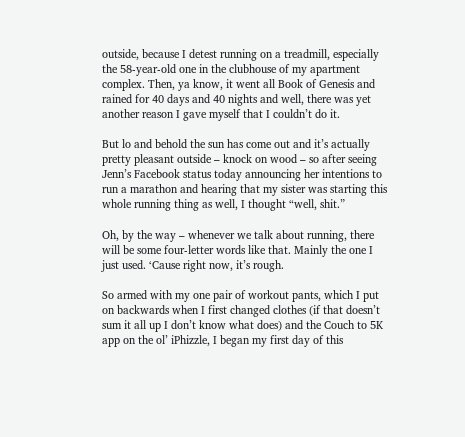outside, because I detest running on a treadmill, especially the 58-year-old one in the clubhouse of my apartment complex. Then, ya know, it went all Book of Genesis and rained for 40 days and 40 nights and well, there was yet another reason I gave myself that I couldn’t do it.

But lo and behold the sun has come out and it’s actually pretty pleasant outside – knock on wood – so after seeing Jenn’s Facebook status today announcing her intentions to run a marathon and hearing that my sister was starting this whole running thing as well, I thought “well, shit.”

Oh, by the way – whenever we talk about running, there will be some four-letter words like that. Mainly the one I just used. ‘Cause right now, it’s rough.

So armed with my one pair of workout pants, which I put on backwards when I first changed clothes (if that doesn’t sum it all up I don’t know what does) and the Couch to 5K app on the ol’ iPhizzle, I began my first day of this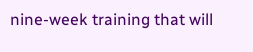nine-week training that will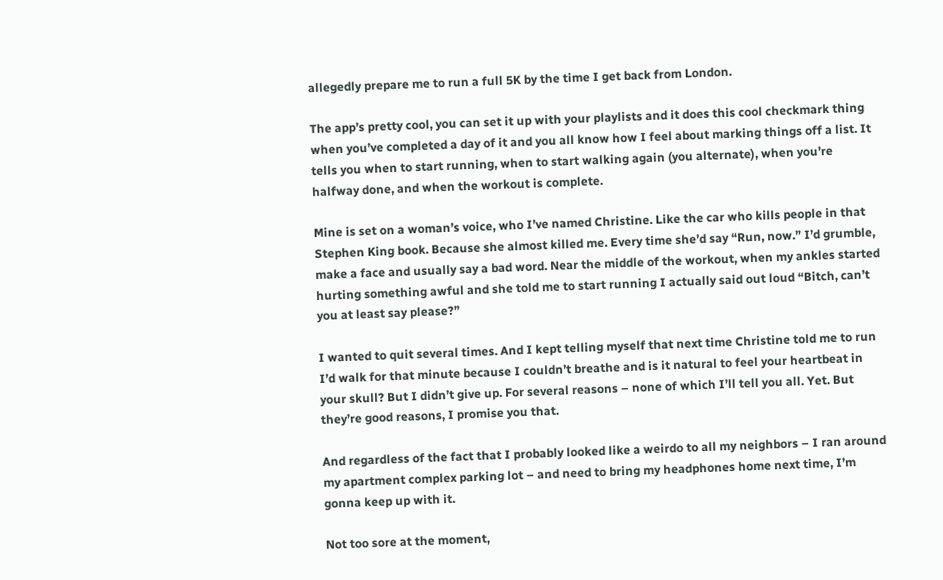allegedly prepare me to run a full 5K by the time I get back from London.

The app’s pretty cool, you can set it up with your playlists and it does this cool checkmark thing when you’ve completed a day of it and you all know how I feel about marking things off a list. It tells you when to start running, when to start walking again (you alternate), when you’re halfway done, and when the workout is complete.

Mine is set on a woman’s voice, who I’ve named Christine. Like the car who kills people in that Stephen King book. Because she almost killed me. Every time she’d say “Run, now.” I’d grumble, make a face and usually say a bad word. Near the middle of the workout, when my ankles started hurting something awful and she told me to start running I actually said out loud “Bitch, can’t you at least say please?”

I wanted to quit several times. And I kept telling myself that next time Christine told me to run I’d walk for that minute because I couldn’t breathe and is it natural to feel your heartbeat in your skull? But I didn’t give up. For several reasons – none of which I’ll tell you all. Yet. But they’re good reasons, I promise you that.

And regardless of the fact that I probably looked like a weirdo to all my neighbors – I ran around my apartment complex parking lot – and need to bring my headphones home next time, I’m gonna keep up with it.

Not too sore at the moment,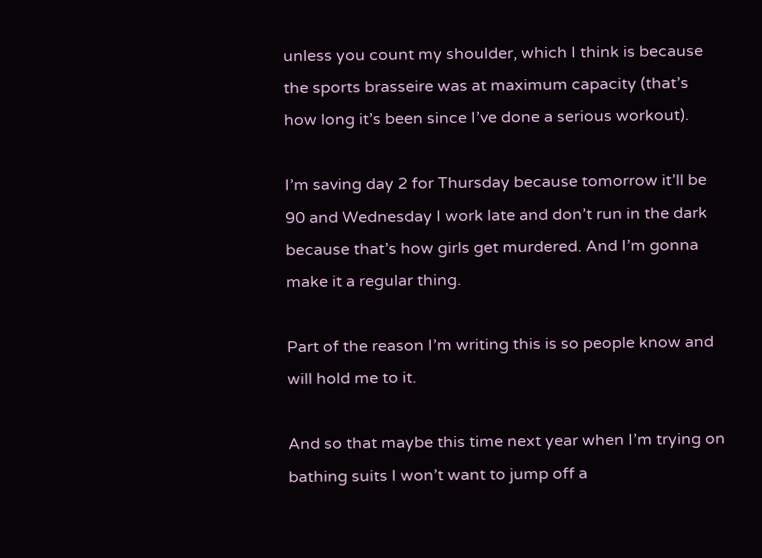unless you count my shoulder, which I think is because the sports brasseire was at maximum capacity (that’s how long it’s been since I’ve done a serious workout).

I’m saving day 2 for Thursday because tomorrow it’ll be 90 and Wednesday I work late and don’t run in the dark because that’s how girls get murdered. And I’m gonna make it a regular thing.

Part of the reason I’m writing this is so people know and will hold me to it.

And so that maybe this time next year when I’m trying on bathing suits I won’t want to jump off a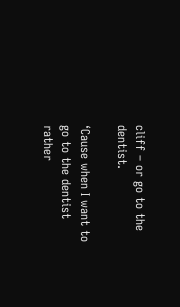cliff – or go to the dentist.

‘Cause when I want to go to the dentist rather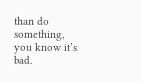than do something, you know it’s bad.